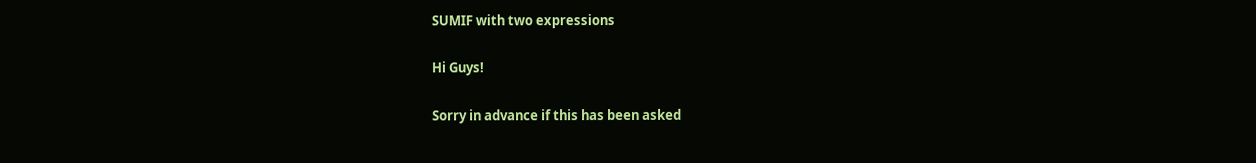SUMIF with two expressions

Hi Guys!

Sorry in advance if this has been asked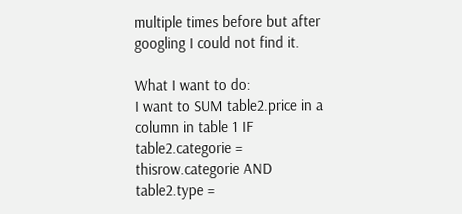multiple times before but after googling I could not find it.

What I want to do:
I want to SUM table2.price in a column in table 1 IF table2.categorie = thisrow.categorie AND table2.type =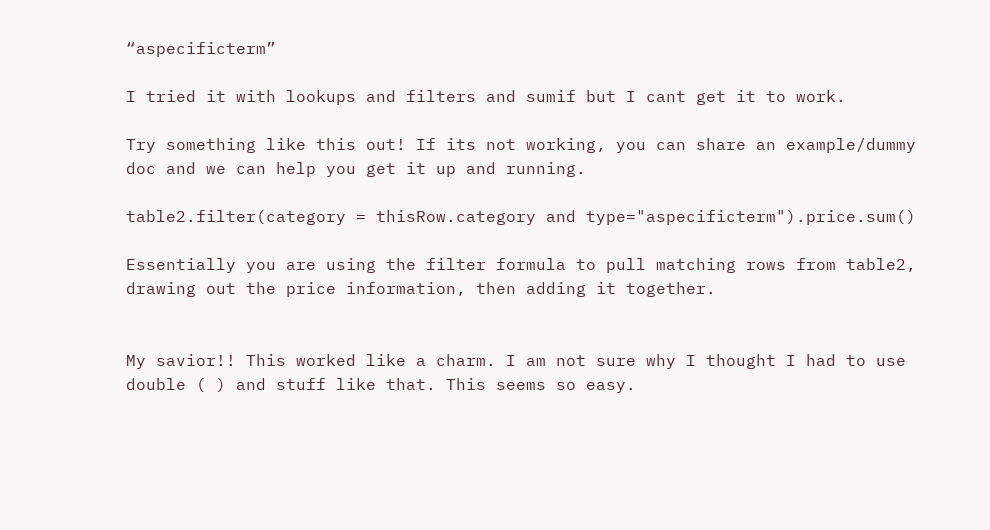“aspecificterm”

I tried it with lookups and filters and sumif but I cant get it to work.

Try something like this out! If its not working, you can share an example/dummy doc and we can help you get it up and running.

table2.filter(category = thisRow.category and type="aspecificterm").price.sum()

Essentially you are using the filter formula to pull matching rows from table2, drawing out the price information, then adding it together.


My savior!! This worked like a charm. I am not sure why I thought I had to use double ( ) and stuff like that. This seems so easy.